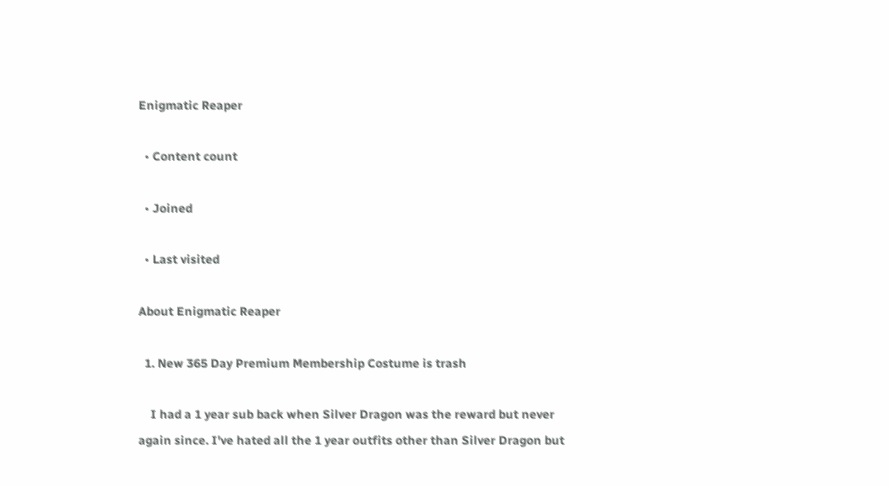Enigmatic Reaper

  • Content count

  • Joined

  • Last visited

About Enigmatic Reaper

  1. New 365 Day Premium Membership Costume is trash

    I had a 1 year sub back when Silver Dragon was the reward but never again since. I've hated all the 1 year outfits other than Silver Dragon but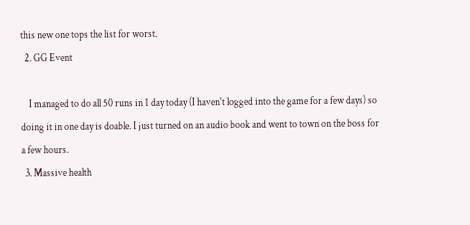this new one tops the list for worst.
  2. GG Event

    I managed to do all 50 runs in 1 day today (I haven't logged into the game for a few days) so doing it in one day is doable. I just turned on an audio book and went to town on the boss for a few hours.
  3. Massive health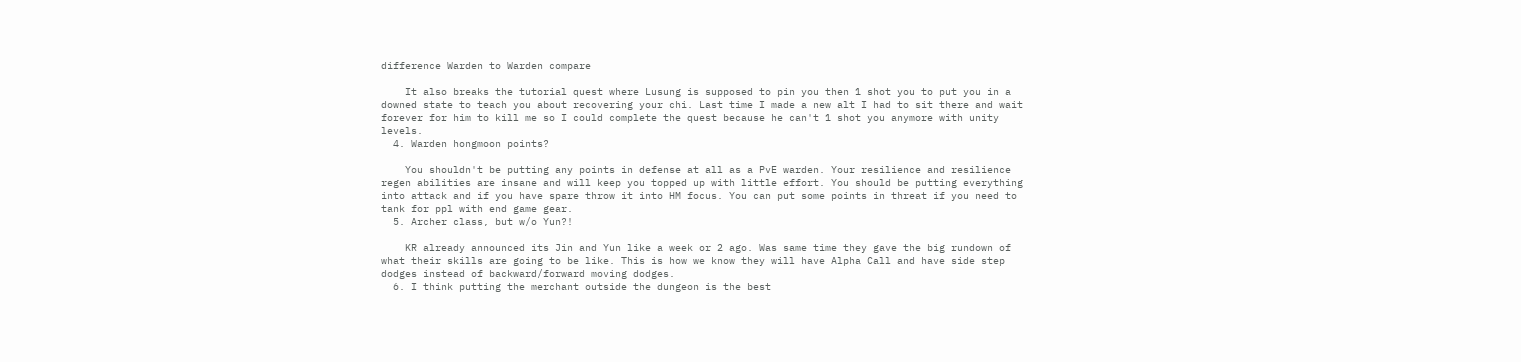difference Warden to Warden compare

    It also breaks the tutorial quest where Lusung is supposed to pin you then 1 shot you to put you in a downed state to teach you about recovering your chi. Last time I made a new alt I had to sit there and wait forever for him to kill me so I could complete the quest because he can't 1 shot you anymore with unity levels.
  4. Warden hongmoon points?

    You shouldn't be putting any points in defense at all as a PvE warden. Your resilience and resilience regen abilities are insane and will keep you topped up with little effort. You should be putting everything into attack and if you have spare throw it into HM focus. You can put some points in threat if you need to tank for ppl with end game gear.
  5. Archer class, but w/o Yun?!

    KR already announced its Jin and Yun like a week or 2 ago. Was same time they gave the big rundown of what their skills are going to be like. This is how we know they will have Alpha Call and have side step dodges instead of backward/forward moving dodges.
  6. I think putting the merchant outside the dungeon is the best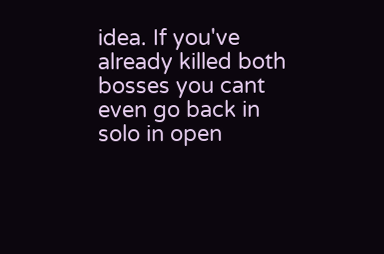idea. If you've already killed both bosses you cant even go back in solo in open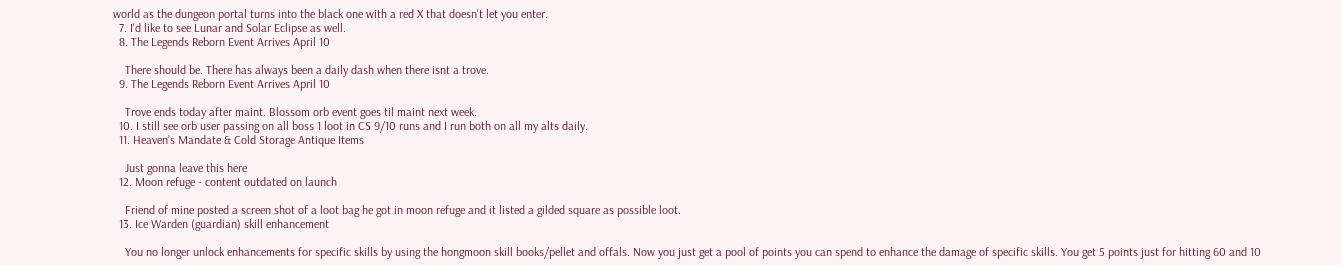world as the dungeon portal turns into the black one with a red X that doesn't let you enter.
  7. I'd like to see Lunar and Solar Eclipse as well.
  8. The Legends Reborn Event Arrives April 10

    There should be. There has always been a daily dash when there isnt a trove.
  9. The Legends Reborn Event Arrives April 10

    Trove ends today after maint. Blossom orb event goes til maint next week.
  10. I still see orb user passing on all boss 1 loot in CS 9/10 runs and I run both on all my alts daily.
  11. Heaven’s Mandate & Cold Storage Antique Items

    Just gonna leave this here
  12. Moon refuge - content outdated on launch

    Friend of mine posted a screen shot of a loot bag he got in moon refuge and it listed a gilded square as possible loot.
  13. Ice Warden (guardian) skill enhancement

    You no longer unlock enhancements for specific skills by using the hongmoon skill books/pellet and offals. Now you just get a pool of points you can spend to enhance the damage of specific skills. You get 5 points just for hitting 60 and 10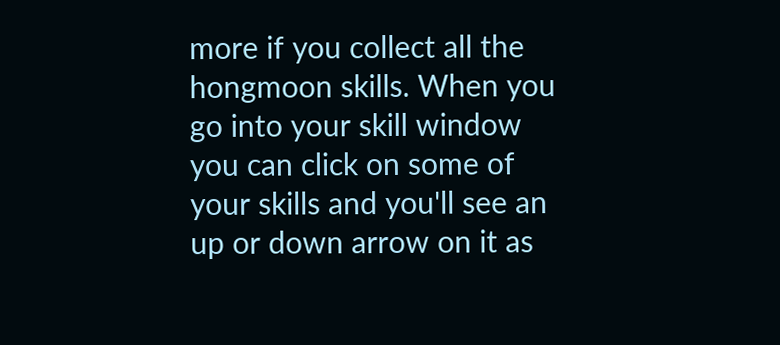more if you collect all the hongmoon skills. When you go into your skill window you can click on some of your skills and you'll see an up or down arrow on it as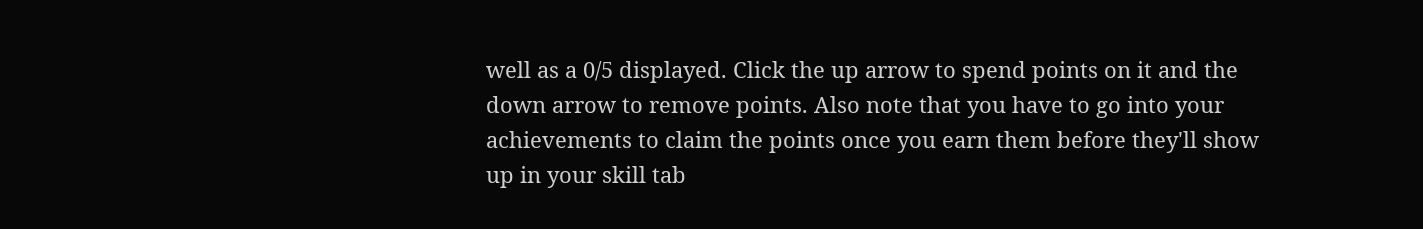well as a 0/5 displayed. Click the up arrow to spend points on it and the down arrow to remove points. Also note that you have to go into your achievements to claim the points once you earn them before they'll show up in your skill tab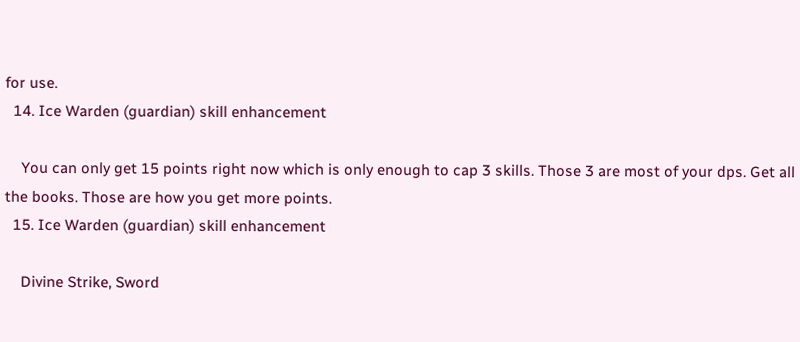for use.
  14. Ice Warden (guardian) skill enhancement

    You can only get 15 points right now which is only enough to cap 3 skills. Those 3 are most of your dps. Get all the books. Those are how you get more points.
  15. Ice Warden (guardian) skill enhancement

    Divine Strike, Sword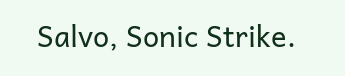Salvo, Sonic Strike.